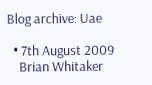Blog archive: Uae

  • 7th August 2009
    Brian Whitaker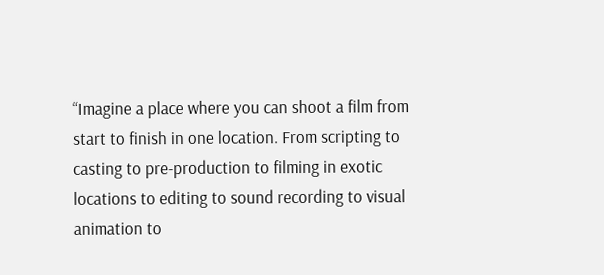“Imagine a place where you can shoot a film from start to finish in one location. From scripting to casting to pre-production to filming in exotic locations to editing to sound recording to visual animation to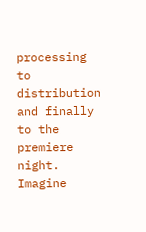processing to distribution and finally to the premiere night. Imagine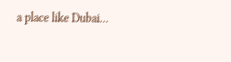a place like Dubai...